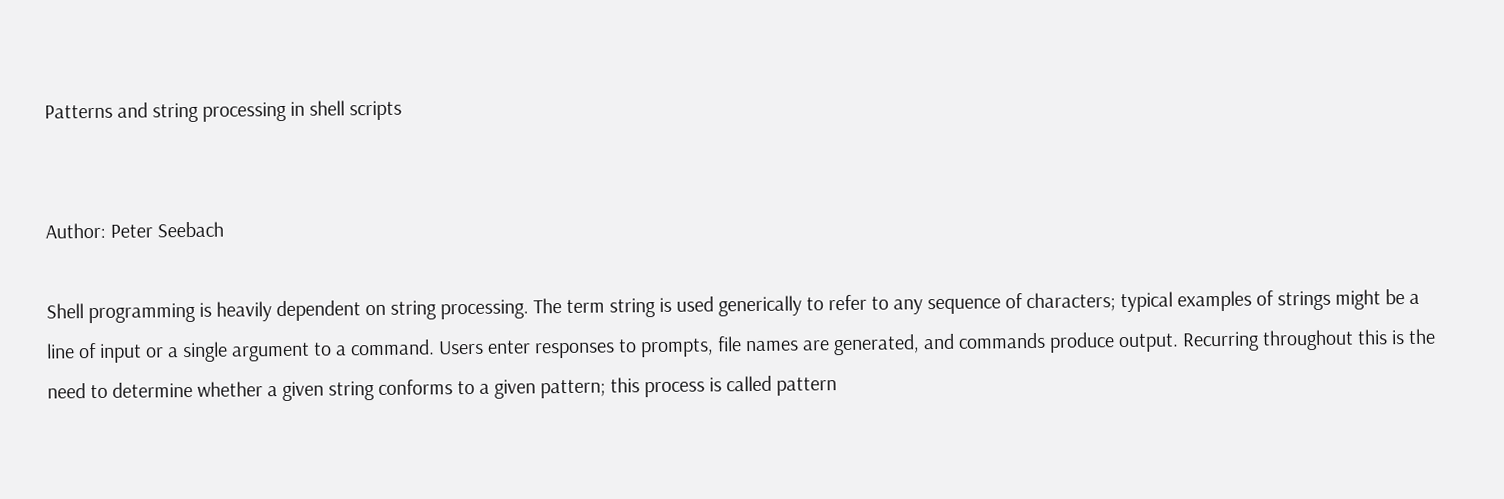Patterns and string processing in shell scripts


Author: Peter Seebach

Shell programming is heavily dependent on string processing. The term string is used generically to refer to any sequence of characters; typical examples of strings might be a line of input or a single argument to a command. Users enter responses to prompts, file names are generated, and commands produce output. Recurring throughout this is the need to determine whether a given string conforms to a given pattern; this process is called pattern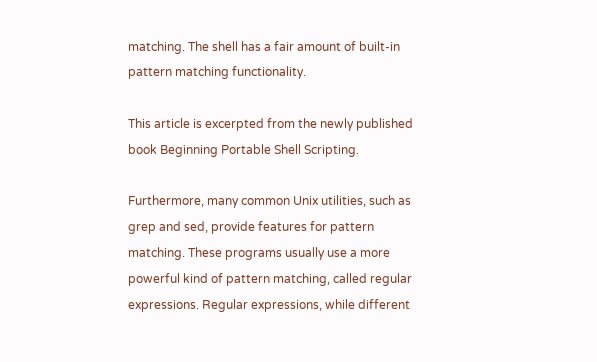matching. The shell has a fair amount of built-in pattern matching functionality.

This article is excerpted from the newly published book Beginning Portable Shell Scripting.

Furthermore, many common Unix utilities, such as grep and sed, provide features for pattern matching. These programs usually use a more powerful kind of pattern matching, called regular expressions. Regular expressions, while different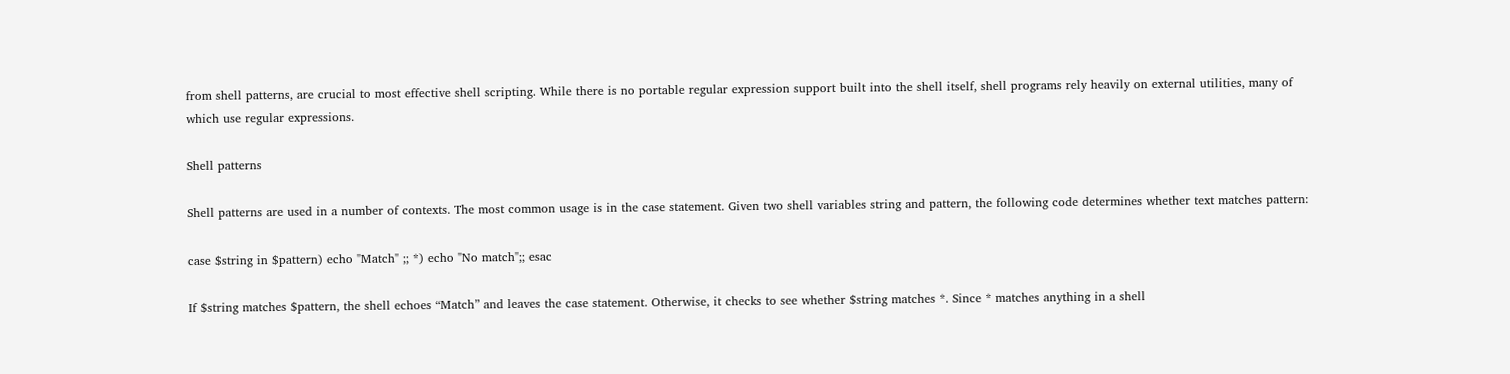from shell patterns, are crucial to most effective shell scripting. While there is no portable regular expression support built into the shell itself, shell programs rely heavily on external utilities, many of which use regular expressions.

Shell patterns

Shell patterns are used in a number of contexts. The most common usage is in the case statement. Given two shell variables string and pattern, the following code determines whether text matches pattern:

case $string in $pattern) echo "Match" ;; *) echo "No match";; esac

If $string matches $pattern, the shell echoes “Match” and leaves the case statement. Otherwise, it checks to see whether $string matches *. Since * matches anything in a shell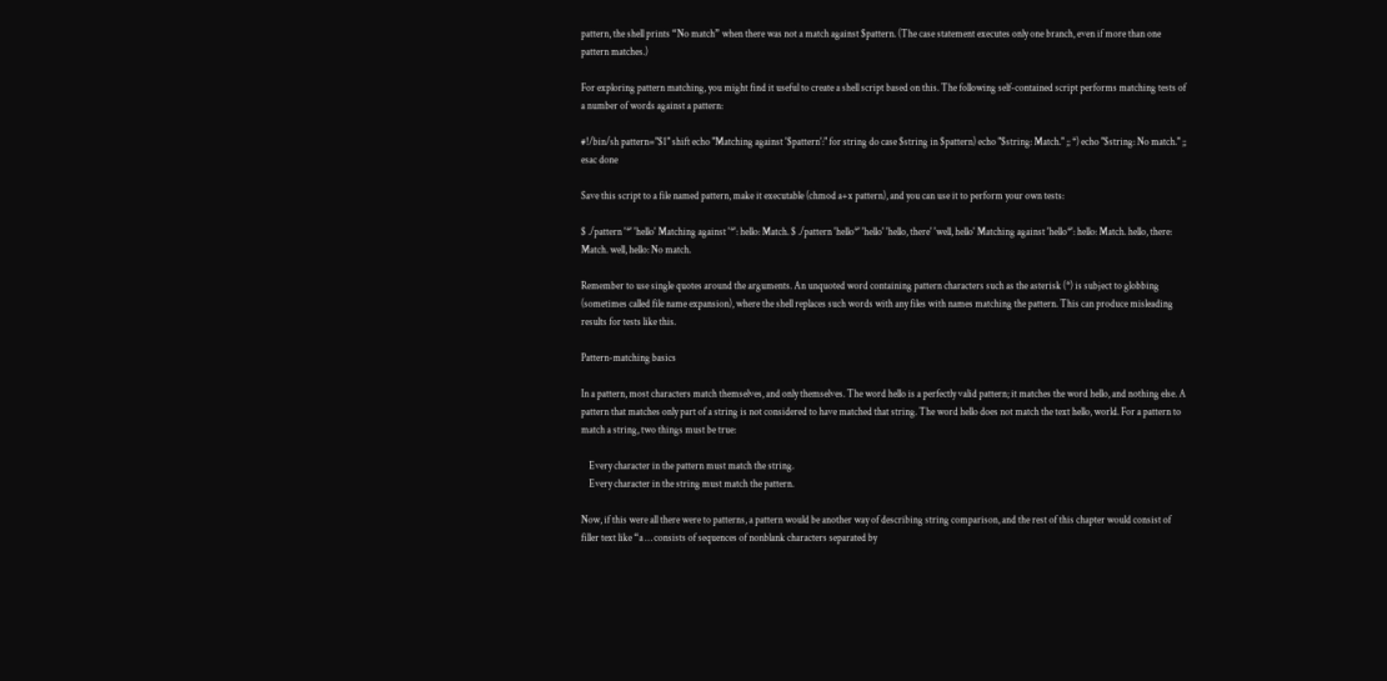pattern, the shell prints “No match” when there was not a match against $pattern. (The case statement executes only one branch, even if more than one pattern matches.)

For exploring pattern matching, you might find it useful to create a shell script based on this. The following self-contained script performs matching tests of a number of words against a pattern:

#!/bin/sh pattern="$1" shift echo "Matching against '$pattern':" for string do case $string in $pattern) echo "$string: Match." ;; *) echo "$string: No match." ;; esac done

Save this script to a file named pattern, make it executable (chmod a+x pattern), and you can use it to perform your own tests:

$ ./pattern '*' 'hello' Matching against '*': hello: Match. $ ./pattern 'hello*' 'hello' 'hello, there' 'well, hello' Matching against 'hello*': hello: Match. hello, there: Match. well, hello: No match.

Remember to use single quotes around the arguments. An unquoted word containing pattern characters such as the asterisk (*) is subject to globbing (sometimes called file name expansion), where the shell replaces such words with any files with names matching the pattern. This can produce misleading results for tests like this.

Pattern-matching basics

In a pattern, most characters match themselves, and only themselves. The word hello is a perfectly valid pattern; it matches the word hello, and nothing else. A pattern that matches only part of a string is not considered to have matched that string. The word hello does not match the text hello, world. For a pattern to match a string, two things must be true:

    Every character in the pattern must match the string.
    Every character in the string must match the pattern.

Now, if this were all there were to patterns, a pattern would be another way of describing string comparison, and the rest of this chapter would consist of filler text like “a … consists of sequences of nonblank characters separated by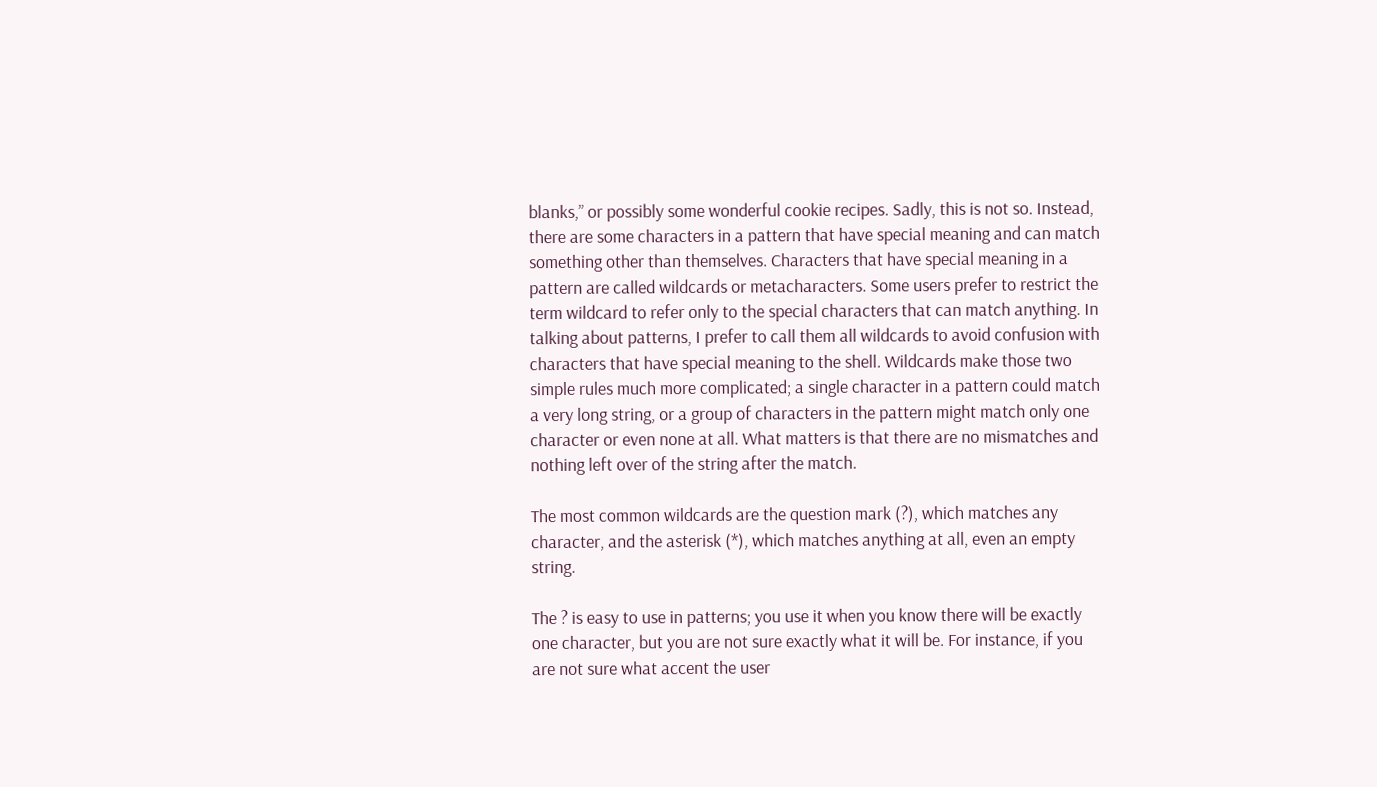blanks,” or possibly some wonderful cookie recipes. Sadly, this is not so. Instead, there are some characters in a pattern that have special meaning and can match something other than themselves. Characters that have special meaning in a pattern are called wildcards or metacharacters. Some users prefer to restrict the term wildcard to refer only to the special characters that can match anything. In talking about patterns, I prefer to call them all wildcards to avoid confusion with characters that have special meaning to the shell. Wildcards make those two simple rules much more complicated; a single character in a pattern could match a very long string, or a group of characters in the pattern might match only one character or even none at all. What matters is that there are no mismatches and nothing left over of the string after the match.

The most common wildcards are the question mark (?), which matches any character, and the asterisk (*), which matches anything at all, even an empty string.

The ? is easy to use in patterns; you use it when you know there will be exactly one character, but you are not sure exactly what it will be. For instance, if you are not sure what accent the user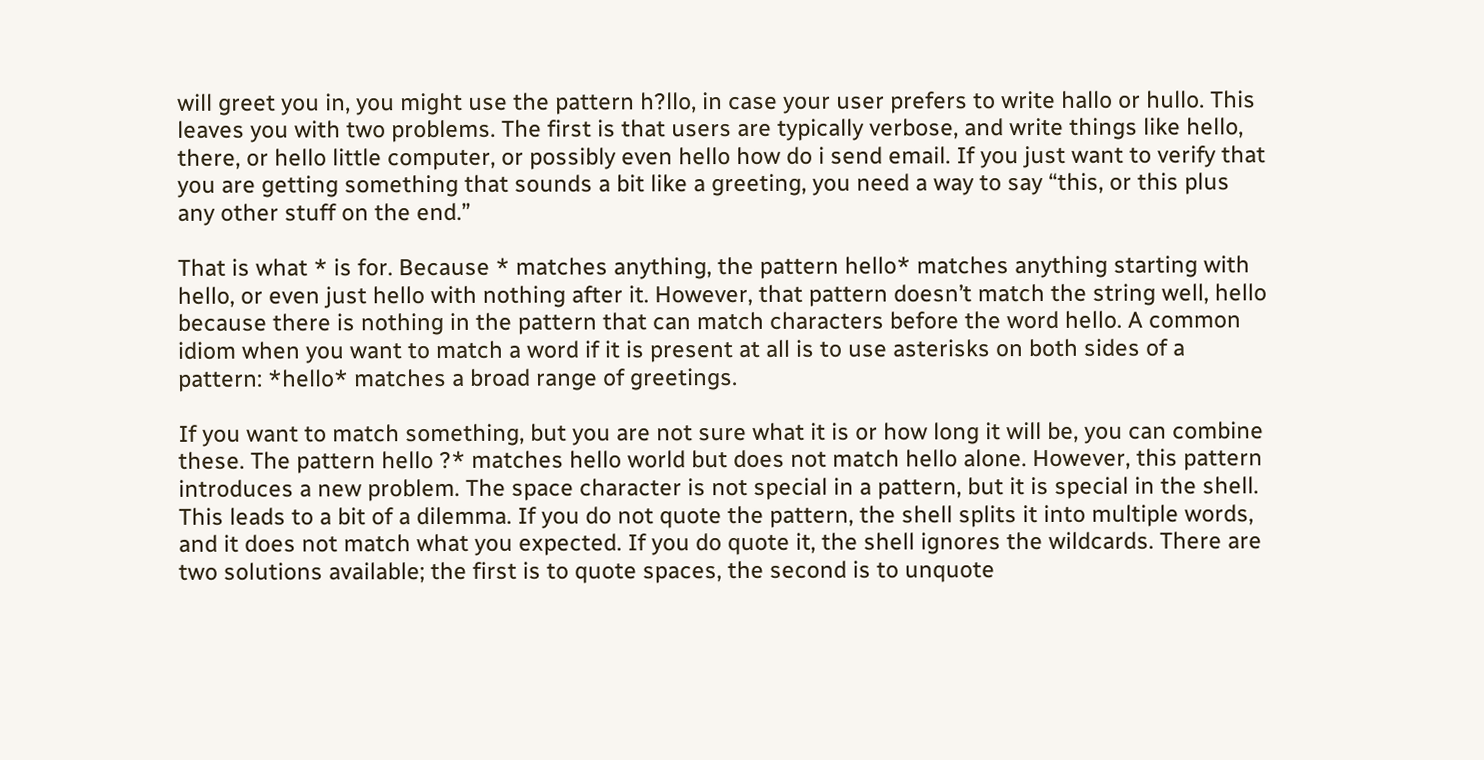will greet you in, you might use the pattern h?llo, in case your user prefers to write hallo or hullo. This leaves you with two problems. The first is that users are typically verbose, and write things like hello, there, or hello little computer, or possibly even hello how do i send email. If you just want to verify that you are getting something that sounds a bit like a greeting, you need a way to say “this, or this plus any other stuff on the end.”

That is what * is for. Because * matches anything, the pattern hello* matches anything starting with hello, or even just hello with nothing after it. However, that pattern doesn’t match the string well, hello because there is nothing in the pattern that can match characters before the word hello. A common idiom when you want to match a word if it is present at all is to use asterisks on both sides of a pattern: *hello* matches a broad range of greetings.

If you want to match something, but you are not sure what it is or how long it will be, you can combine these. The pattern hello ?* matches hello world but does not match hello alone. However, this pattern introduces a new problem. The space character is not special in a pattern, but it is special in the shell. This leads to a bit of a dilemma. If you do not quote the pattern, the shell splits it into multiple words, and it does not match what you expected. If you do quote it, the shell ignores the wildcards. There are two solutions available; the first is to quote spaces, the second is to unquote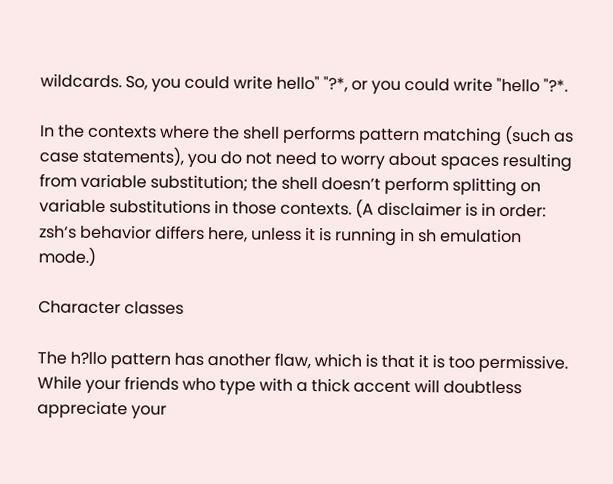wildcards. So, you could write hello" "?*, or you could write "hello "?*.

In the contexts where the shell performs pattern matching (such as case statements), you do not need to worry about spaces resulting from variable substitution; the shell doesn’t perform splitting on variable substitutions in those contexts. (A disclaimer is in order: zsh‘s behavior differs here, unless it is running in sh emulation mode.)

Character classes

The h?llo pattern has another flaw, which is that it is too permissive. While your friends who type with a thick accent will doubtless appreciate your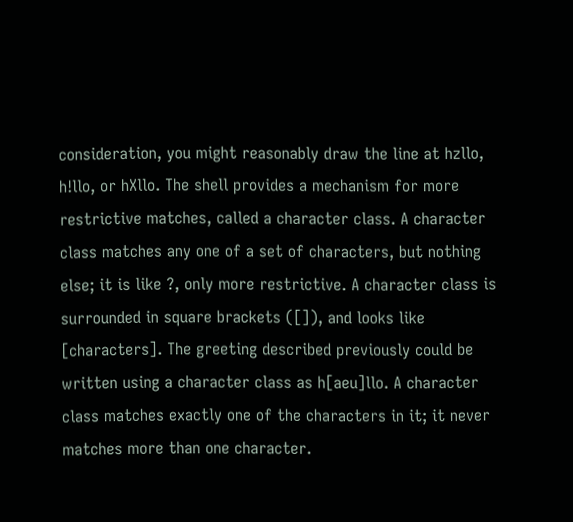consideration, you might reasonably draw the line at hzllo, h!llo, or hXllo. The shell provides a mechanism for more restrictive matches, called a character class. A character class matches any one of a set of characters, but nothing else; it is like ?, only more restrictive. A character class is surrounded in square brackets ([]), and looks like [characters]. The greeting described previously could be written using a character class as h[aeu]llo. A character class matches exactly one of the characters in it; it never matches more than one character.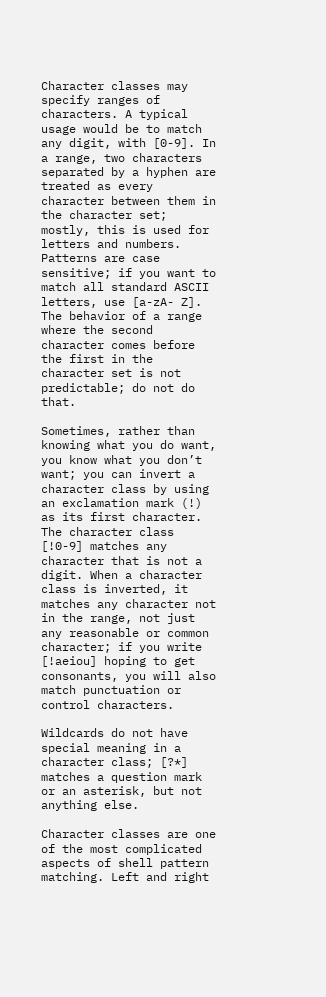Character classes may specify ranges of characters. A typical usage would be to match any digit, with [0-9]. In a range, two characters separated by a hyphen are treated as every character between them in the character set; mostly, this is used for letters and numbers. Patterns are case sensitive; if you want to match all standard ASCII letters, use [a-zA- Z]. The behavior of a range where the second character comes before the first in the character set is not predictable; do not do that.

Sometimes, rather than knowing what you do want, you know what you don’t want; you can invert a character class by using an exclamation mark (!) as its first character. The character class [!0-9] matches any character that is not a digit. When a character class is inverted, it matches any character not in the range, not just any reasonable or common character; if you write [!aeiou] hoping to get consonants, you will also match punctuation or control characters.

Wildcards do not have special meaning in a character class; [?*] matches a question mark or an asterisk, but not anything else.

Character classes are one of the most complicated aspects of shell pattern matching. Left and right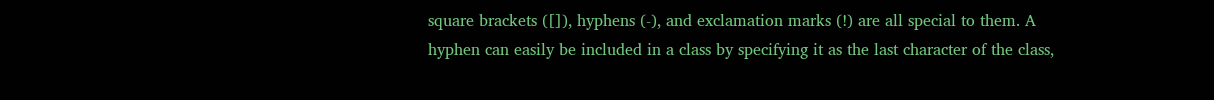square brackets ([]), hyphens (-), and exclamation marks (!) are all special to them. A hyphen can easily be included in a class by specifying it as the last character of the class,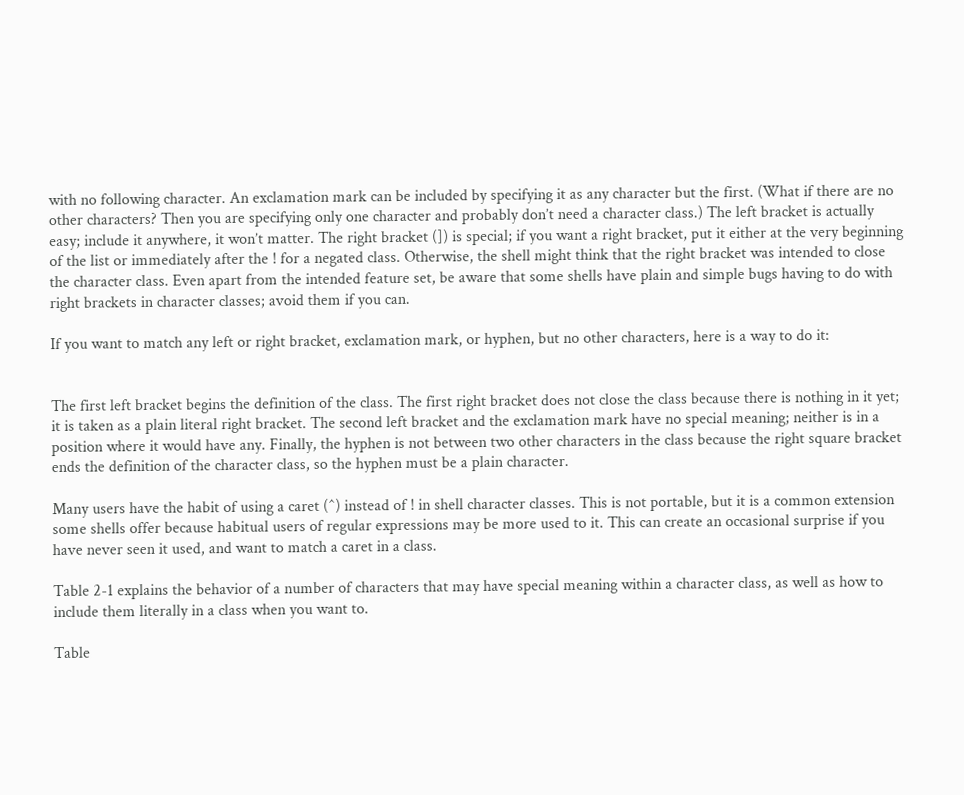with no following character. An exclamation mark can be included by specifying it as any character but the first. (What if there are no other characters? Then you are specifying only one character and probably don’t need a character class.) The left bracket is actually easy; include it anywhere, it won’t matter. The right bracket (]) is special; if you want a right bracket, put it either at the very beginning of the list or immediately after the ! for a negated class. Otherwise, the shell might think that the right bracket was intended to close the character class. Even apart from the intended feature set, be aware that some shells have plain and simple bugs having to do with right brackets in character classes; avoid them if you can.

If you want to match any left or right bracket, exclamation mark, or hyphen, but no other characters, here is a way to do it:


The first left bracket begins the definition of the class. The first right bracket does not close the class because there is nothing in it yet; it is taken as a plain literal right bracket. The second left bracket and the exclamation mark have no special meaning; neither is in a position where it would have any. Finally, the hyphen is not between two other characters in the class because the right square bracket ends the definition of the character class, so the hyphen must be a plain character.

Many users have the habit of using a caret (^) instead of ! in shell character classes. This is not portable, but it is a common extension some shells offer because habitual users of regular expressions may be more used to it. This can create an occasional surprise if you have never seen it used, and want to match a caret in a class.

Table 2-1 explains the behavior of a number of characters that may have special meaning within a character class, as well as how to include them literally in a class when you want to.

Table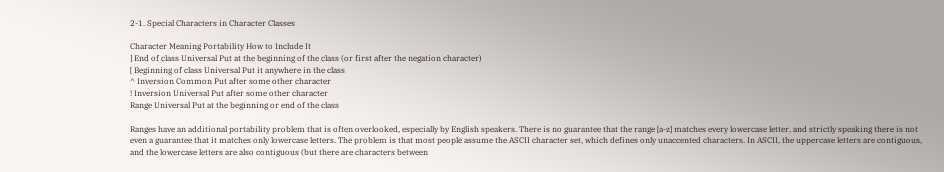2-1. Special Characters in Character Classes

Character Meaning Portability How to Include It
] End of class Universal Put at the beginning of the class (or first after the negation character)
[ Beginning of class Universal Put it anywhere in the class
^ Inversion Common Put after some other character
! Inversion Universal Put after some other character
Range Universal Put at the beginning or end of the class

Ranges have an additional portability problem that is often overlooked, especially by English speakers. There is no guarantee that the range [a-z] matches every lowercase letter, and strictly speaking there is not even a guarantee that it matches only lowercase letters. The problem is that most people assume the ASCII character set, which defines only unaccented characters. In ASCII, the uppercase letters are contiguous, and the lowercase letters are also contiguous (but there are characters between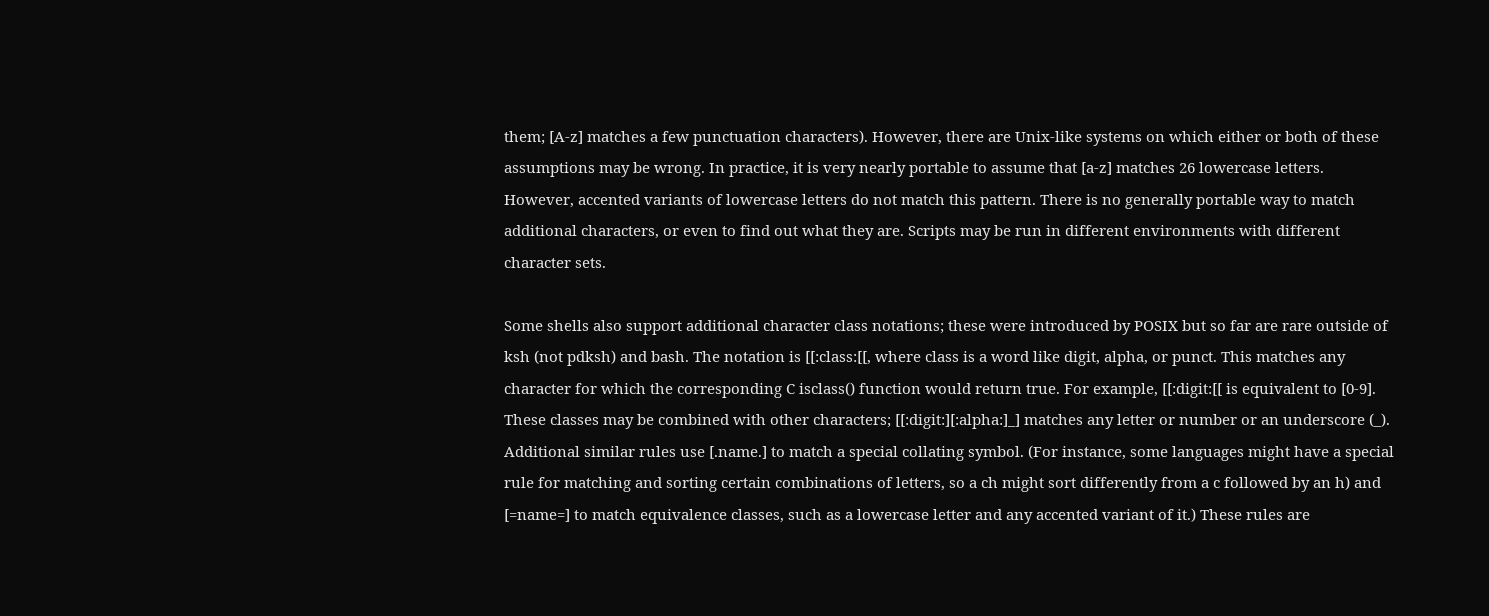them; [A-z] matches a few punctuation characters). However, there are Unix-like systems on which either or both of these assumptions may be wrong. In practice, it is very nearly portable to assume that [a-z] matches 26 lowercase letters. However, accented variants of lowercase letters do not match this pattern. There is no generally portable way to match additional characters, or even to find out what they are. Scripts may be run in different environments with different character sets.

Some shells also support additional character class notations; these were introduced by POSIX but so far are rare outside of ksh (not pdksh) and bash. The notation is [[:class:[[, where class is a word like digit, alpha, or punct. This matches any character for which the corresponding C isclass() function would return true. For example, [[:digit:[[ is equivalent to [0-9]. These classes may be combined with other characters; [[:digit:][:alpha:]_] matches any letter or number or an underscore (_). Additional similar rules use [.name.] to match a special collating symbol. (For instance, some languages might have a special rule for matching and sorting certain combinations of letters, so a ch might sort differently from a c followed by an h) and [=name=] to match equivalence classes, such as a lowercase letter and any accented variant of it.) These rules are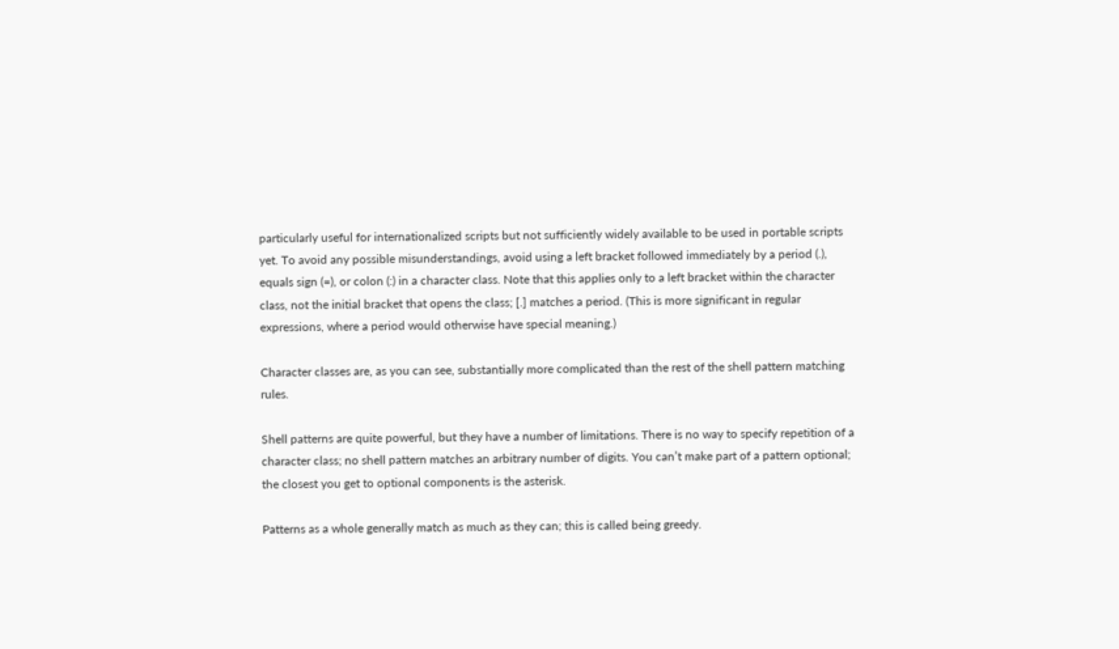particularly useful for internationalized scripts but not sufficiently widely available to be used in portable scripts yet. To avoid any possible misunderstandings, avoid using a left bracket followed immediately by a period (.), equals sign (=), or colon (:) in a character class. Note that this applies only to a left bracket within the character class, not the initial bracket that opens the class; [.] matches a period. (This is more significant in regular expressions, where a period would otherwise have special meaning.)

Character classes are, as you can see, substantially more complicated than the rest of the shell pattern matching rules.

Shell patterns are quite powerful, but they have a number of limitations. There is no way to specify repetition of a character class; no shell pattern matches an arbitrary number of digits. You can’t make part of a pattern optional; the closest you get to optional components is the asterisk.

Patterns as a whole generally match as much as they can; this is called being greedy.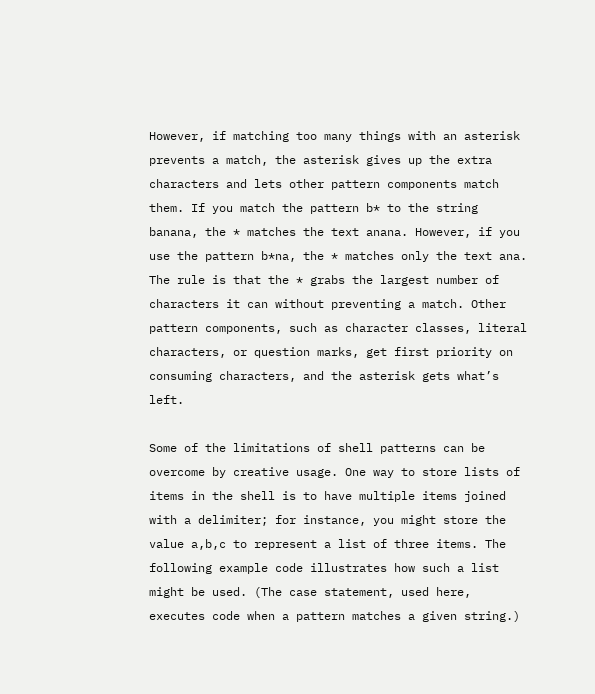However, if matching too many things with an asterisk prevents a match, the asterisk gives up the extra characters and lets other pattern components match them. If you match the pattern b* to the string banana, the * matches the text anana. However, if you use the pattern b*na, the * matches only the text ana. The rule is that the * grabs the largest number of characters it can without preventing a match. Other pattern components, such as character classes, literal characters, or question marks, get first priority on consuming characters, and the asterisk gets what’s left.

Some of the limitations of shell patterns can be overcome by creative usage. One way to store lists of items in the shell is to have multiple items joined with a delimiter; for instance, you might store the value a,b,c to represent a list of three items. The following example code illustrates how such a list might be used. (The case statement, used here, executes code when a pattern matches a given string.)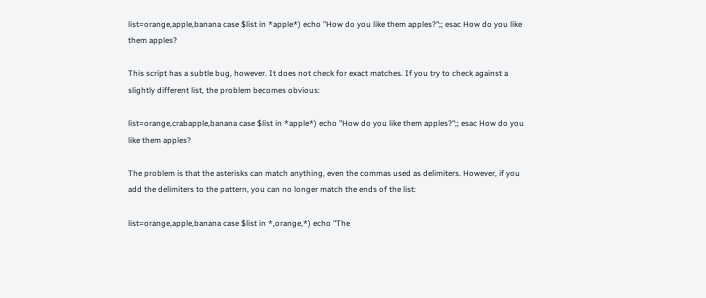list=orange,apple,banana case $list in *apple*) echo "How do you like them apples?";; esac How do you like them apples?

This script has a subtle bug, however. It does not check for exact matches. If you try to check against a slightly different list, the problem becomes obvious:

list=orange,crabapple,banana case $list in *apple*) echo "How do you like them apples?";; esac How do you like them apples?

The problem is that the asterisks can match anything, even the commas used as delimiters. However, if you add the delimiters to the pattern, you can no longer match the ends of the list:

list=orange,apple,banana case $list in *,orange,*) echo "The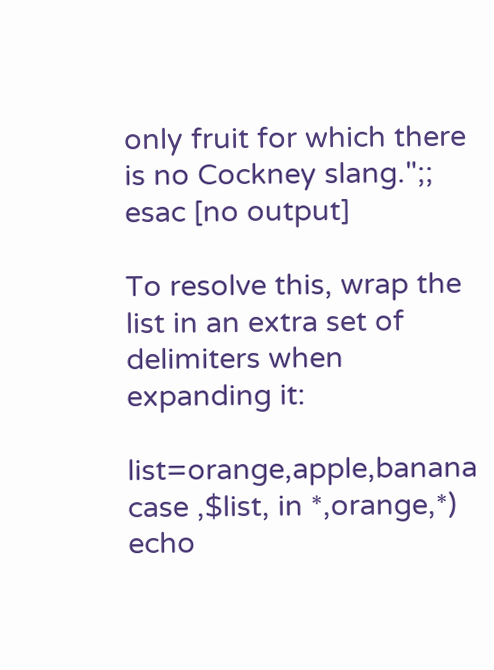only fruit for which there is no Cockney slang.";; esac [no output]

To resolve this, wrap the list in an extra set of delimiters when expanding it:

list=orange,apple,banana case ,$list, in *,orange,*) echo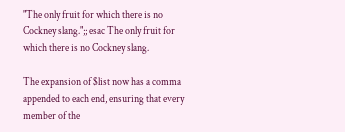"The only fruit for which there is no Cockney slang.";; esac The only fruit for which there is no Cockney slang.

The expansion of $list now has a comma appended to each end, ensuring that every member of the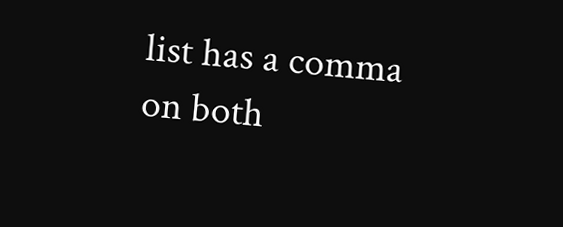list has a comma on both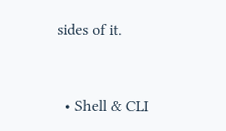sides of it.


  • Shell & CLI